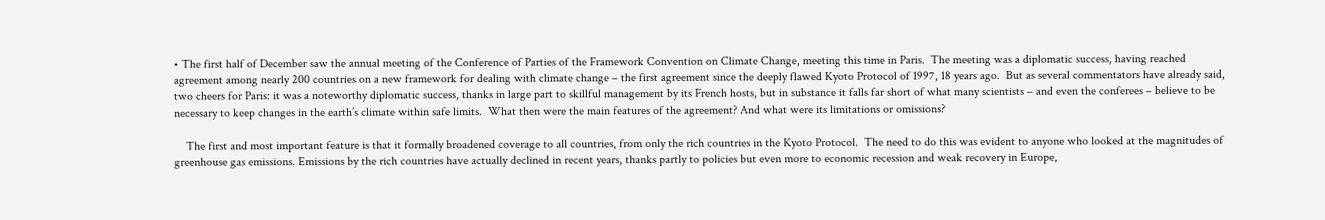• The first half of December saw the annual meeting of the Conference of Parties of the Framework Convention on Climate Change, meeting this time in Paris.  The meeting was a diplomatic success, having reached agreement among nearly 200 countries on a new framework for dealing with climate change – the first agreement since the deeply flawed Kyoto Protocol of 1997, 18 years ago.  But as several commentators have already said, two cheers for Paris: it was a noteworthy diplomatic success, thanks in large part to skillful management by its French hosts, but in substance it falls far short of what many scientists – and even the conferees – believe to be necessary to keep changes in the earth’s climate within safe limits.  What then were the main features of the agreement? And what were its limitations or omissions?

    The first and most important feature is that it formally broadened coverage to all countries, from only the rich countries in the Kyoto Protocol.  The need to do this was evident to anyone who looked at the magnitudes of greenhouse gas emissions. Emissions by the rich countries have actually declined in recent years, thanks partly to policies but even more to economic recession and weak recovery in Europe,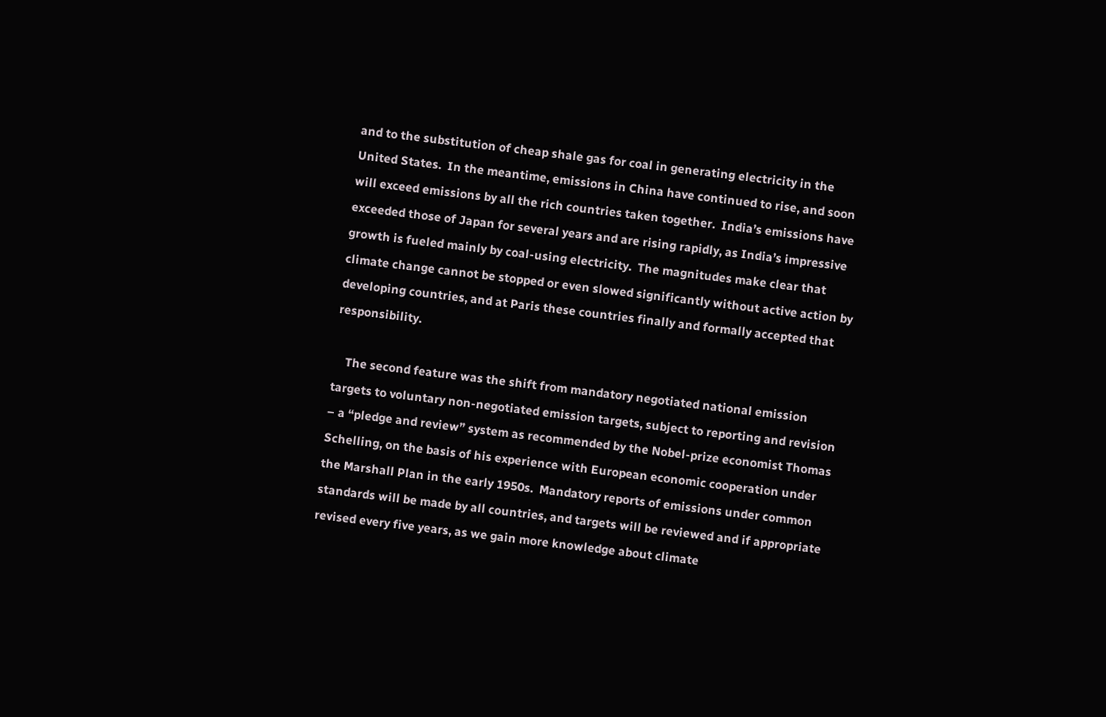and to the substitution of cheap shale gas for coal in generating electricity in the United States.  In the meantime, emissions in China have continued to rise, and soon will exceed emissions by all the rich countries taken together.  India’s emissions have exceeded those of Japan for several years and are rising rapidly, as India’s impressive growth is fueled mainly by coal-using electricity.  The magnitudes make clear that climate change cannot be stopped or even slowed significantly without active action by developing countries, and at Paris these countries finally and formally accepted that responsibility.

    The second feature was the shift from mandatory negotiated national emission targets to voluntary non-negotiated emission targets, subject to reporting and revision – a “pledge and review” system as recommended by the Nobel-prize economist Thomas Schelling, on the basis of his experience with European economic cooperation under the Marshall Plan in the early 1950s.  Mandatory reports of emissions under common standards will be made by all countries, and targets will be reviewed and if appropriate revised every five years, as we gain more knowledge about climate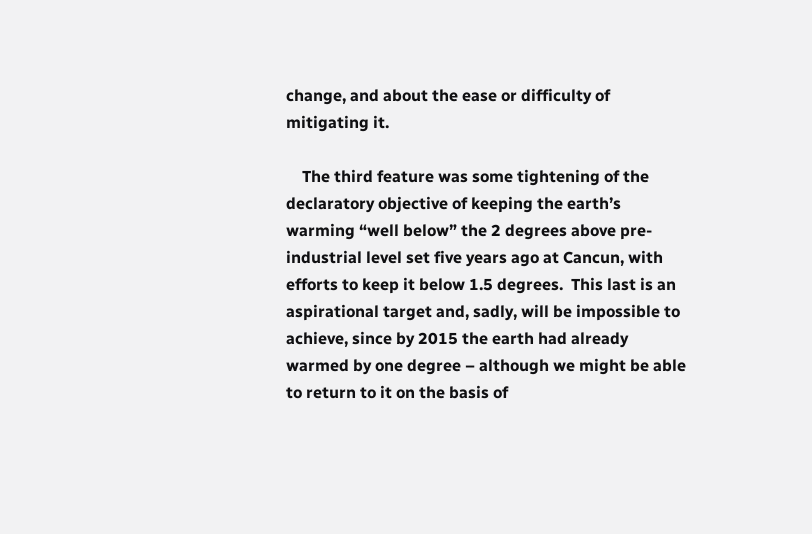change, and about the ease or difficulty of mitigating it.

    The third feature was some tightening of the declaratory objective of keeping the earth’s warming “well below” the 2 degrees above pre-industrial level set five years ago at Cancun, with efforts to keep it below 1.5 degrees.  This last is an aspirational target and, sadly, will be impossible to achieve, since by 2015 the earth had already warmed by one degree – although we might be able to return to it on the basis of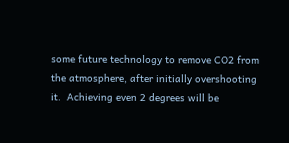some future technology to remove CO2 from the atmosphere, after initially overshooting it.  Achieving even 2 degrees will be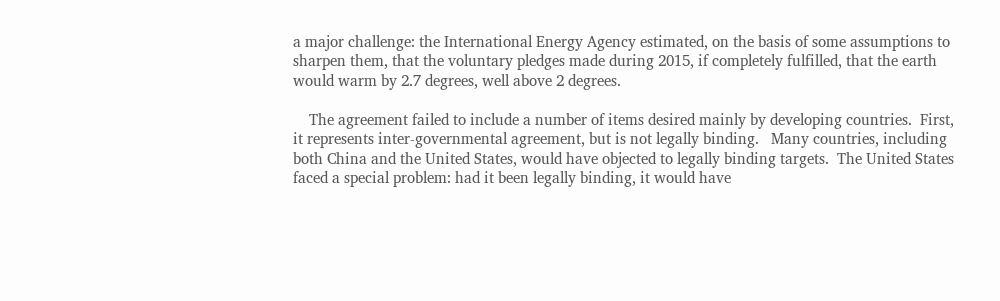a major challenge: the International Energy Agency estimated, on the basis of some assumptions to sharpen them, that the voluntary pledges made during 2015, if completely fulfilled, that the earth would warm by 2.7 degrees, well above 2 degrees.

    The agreement failed to include a number of items desired mainly by developing countries.  First, it represents inter-governmental agreement, but is not legally binding.   Many countries, including both China and the United States, would have objected to legally binding targets.  The United States faced a special problem: had it been legally binding, it would have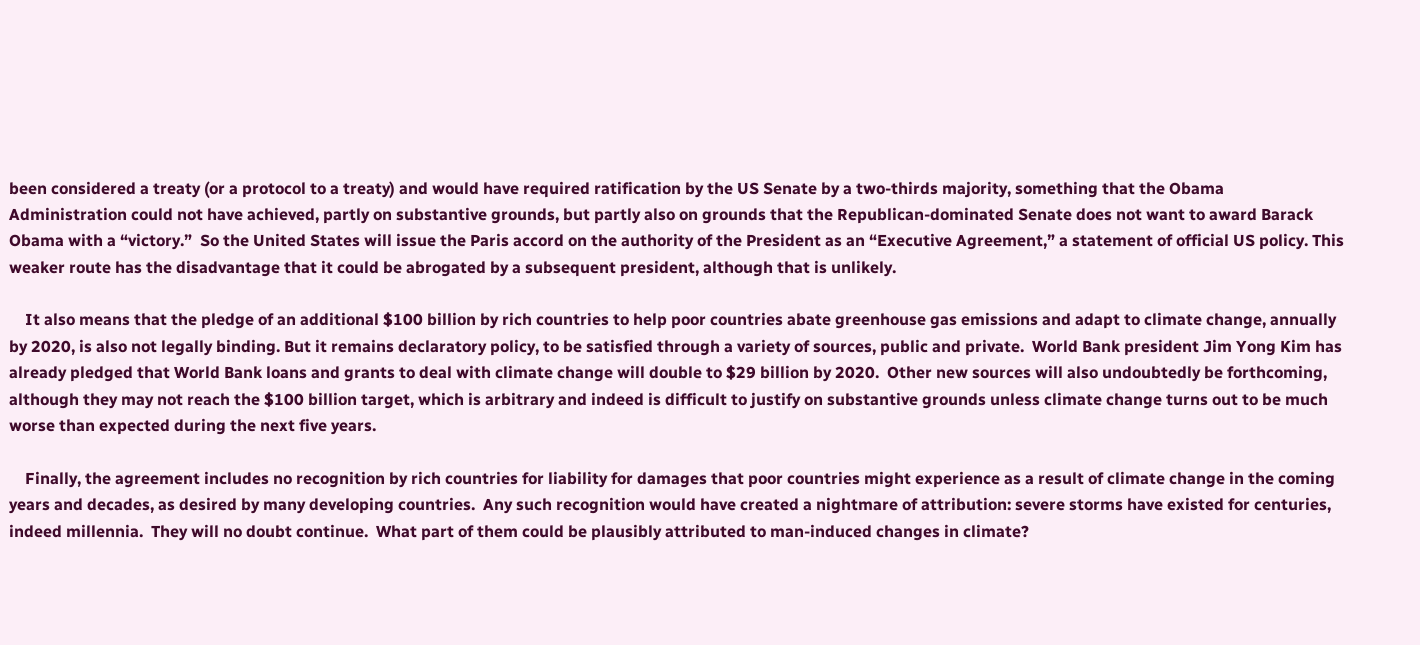been considered a treaty (or a protocol to a treaty) and would have required ratification by the US Senate by a two-thirds majority, something that the Obama Administration could not have achieved, partly on substantive grounds, but partly also on grounds that the Republican-dominated Senate does not want to award Barack Obama with a “victory.”  So the United States will issue the Paris accord on the authority of the President as an “Executive Agreement,” a statement of official US policy. This weaker route has the disadvantage that it could be abrogated by a subsequent president, although that is unlikely.

    It also means that the pledge of an additional $100 billion by rich countries to help poor countries abate greenhouse gas emissions and adapt to climate change, annually by 2020, is also not legally binding. But it remains declaratory policy, to be satisfied through a variety of sources, public and private.  World Bank president Jim Yong Kim has already pledged that World Bank loans and grants to deal with climate change will double to $29 billion by 2020.  Other new sources will also undoubtedly be forthcoming, although they may not reach the $100 billion target, which is arbitrary and indeed is difficult to justify on substantive grounds unless climate change turns out to be much worse than expected during the next five years.

    Finally, the agreement includes no recognition by rich countries for liability for damages that poor countries might experience as a result of climate change in the coming years and decades, as desired by many developing countries.  Any such recognition would have created a nightmare of attribution: severe storms have existed for centuries, indeed millennia.  They will no doubt continue.  What part of them could be plausibly attributed to man-induced changes in climate?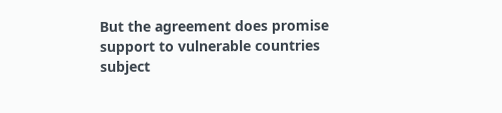But the agreement does promise support to vulnerable countries subject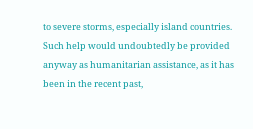to severe storms, especially island countries.  Such help would undoubtedly be provided anyway as humanitarian assistance, as it has been in the recent past,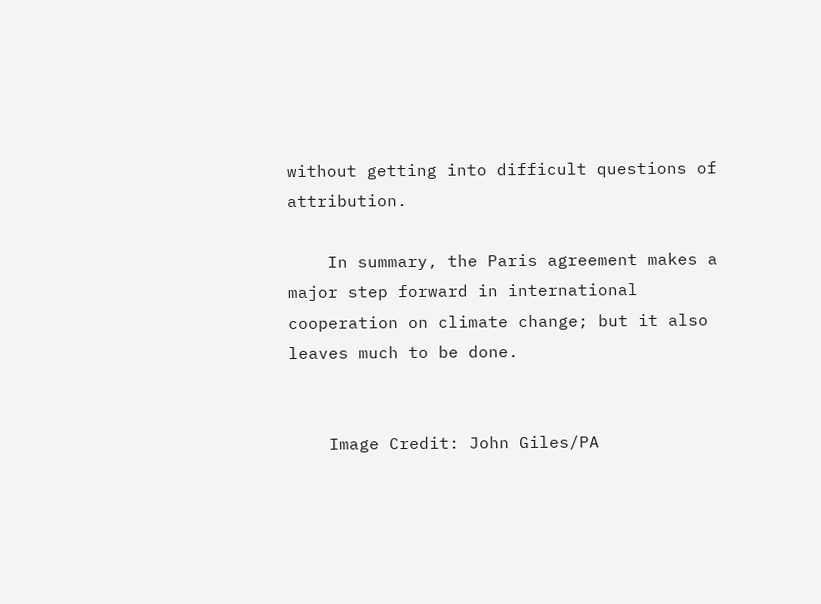without getting into difficult questions of attribution.

    In summary, the Paris agreement makes a major step forward in international cooperation on climate change; but it also leaves much to be done.


    Image Credit: John Giles/PA